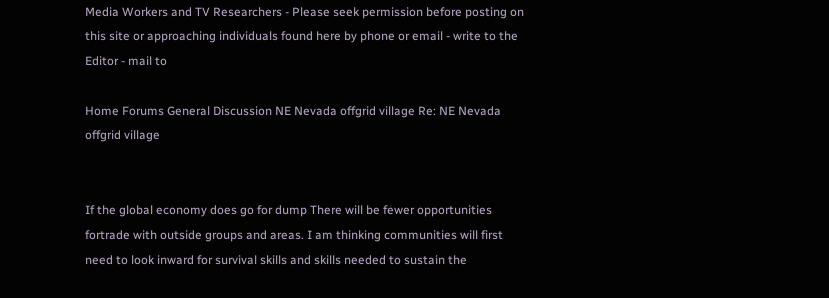Media Workers and TV Researchers - Please seek permission before posting on this site or approaching individuals found here by phone or email - write to the Editor - mail to

Home Forums General Discussion NE Nevada offgrid village Re: NE Nevada offgrid village


If the global economy does go for dump There will be fewer opportunities fortrade with outside groups and areas. I am thinking communities will first need to look inward for survival skills and skills needed to sustain the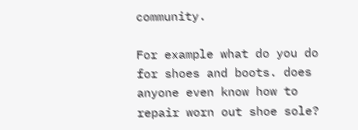community.

For example what do you do for shoes and boots. does anyone even know how to repair worn out shoe sole?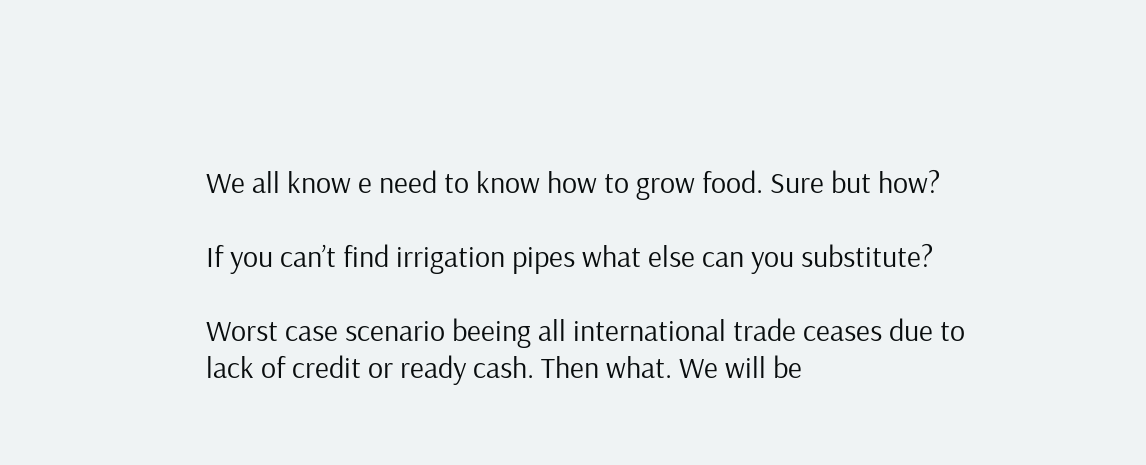We all know e need to know how to grow food. Sure but how?

If you can’t find irrigation pipes what else can you substitute?

Worst case scenario beeing all international trade ceases due to lack of credit or ready cash. Then what. We will be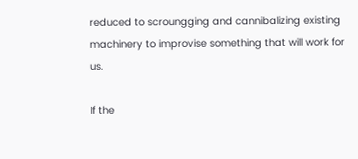reduced to scroungging and cannibalizing existing machinery to improvise something that will work for us.

If the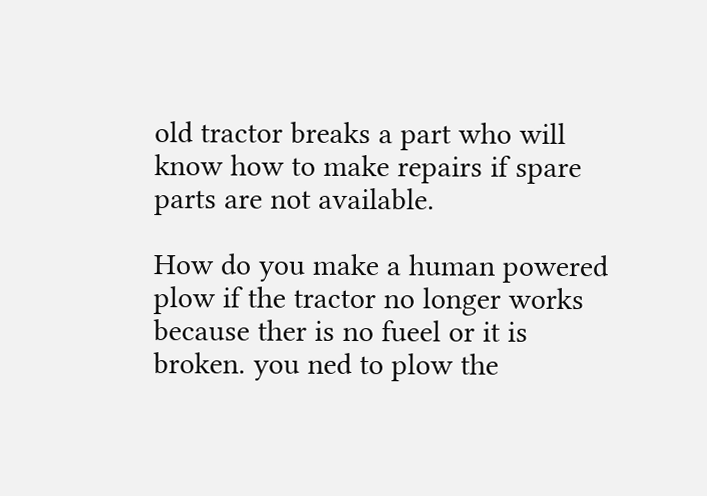old tractor breaks a part who will know how to make repairs if spare parts are not available.

How do you make a human powered plow if the tractor no longer works because ther is no fueel or it is broken. you ned to plow the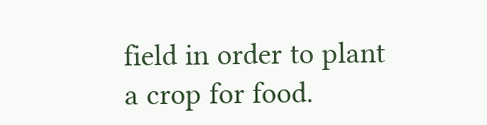field in order to plant a crop for food.